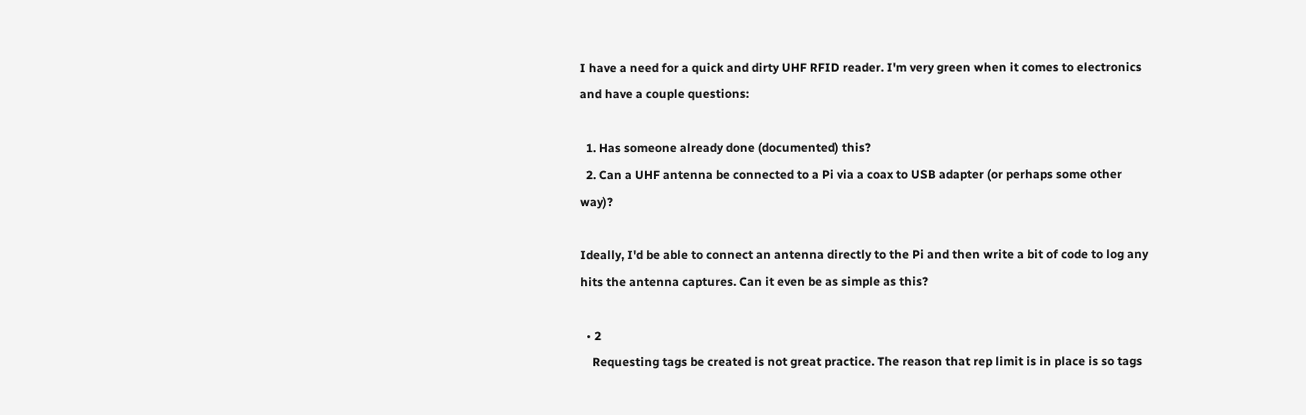I have a need for a quick and dirty UHF RFID reader. I'm very green when it comes to electronics and have a couple questions:

  1. Has someone already done (documented) this?
  2. Can a UHF antenna be connected to a Pi via a coax to USB adapter (or perhaps some other way)?

Ideally, I'd be able to connect an antenna directly to the Pi and then write a bit of code to log any hits the antenna captures. Can it even be as simple as this?

  • 2
    Requesting tags be created is not great practice. The reason that rep limit is in place is so tags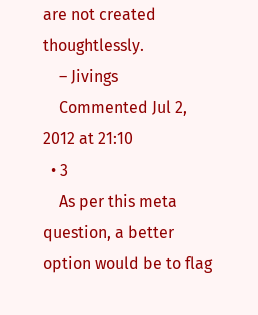are not created thoughtlessly.
    – Jivings
    Commented Jul 2, 2012 at 21:10
  • 3
    As per this meta question, a better option would be to flag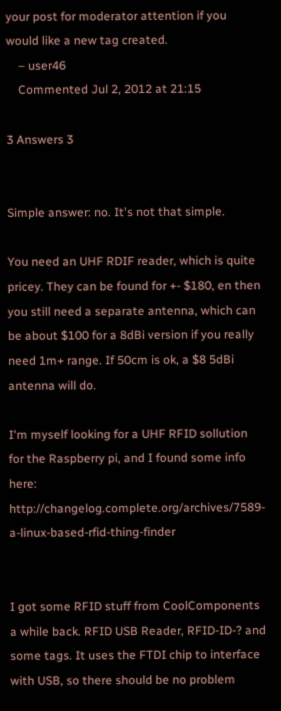your post for moderator attention if you would like a new tag created.
    – user46
    Commented Jul 2, 2012 at 21:15

3 Answers 3


Simple answer: no. It's not that simple.

You need an UHF RDIF reader, which is quite pricey. They can be found for +- $180, en then you still need a separate antenna, which can be about $100 for a 8dBi version if you really need 1m+ range. If 50cm is ok, a $8 5dBi antenna will do.

I'm myself looking for a UHF RFID sollution for the Raspberry pi, and I found some info here: http://changelog.complete.org/archives/7589-a-linux-based-rfid-thing-finder


I got some RFID stuff from CoolComponents a while back. RFID USB Reader, RFID-ID-? and some tags. It uses the FTDI chip to interface with USB, so there should be no problem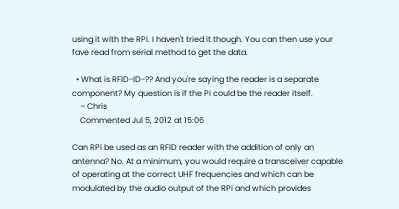using it with the RPi. I haven't tried it though. You can then use your fave read from serial method to get the data.

  • What is RFID-ID-?? And you're saying the reader is a separate component? My question is if the Pi could be the reader itself.
    – Chris
    Commented Jul 5, 2012 at 15:06

Can RPi be used as an RFID reader with the addition of only an antenna? No. At a minimum, you would require a transceiver capable of operating at the correct UHF frequencies and which can be modulated by the audio output of the RPi and which provides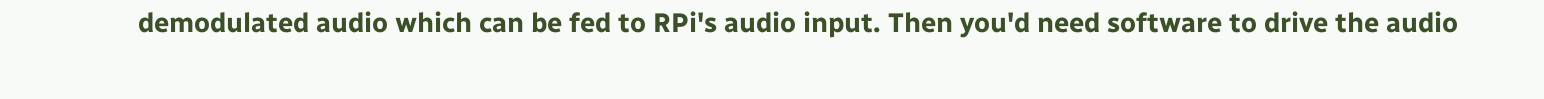demodulated audio which can be fed to RPi's audio input. Then you'd need software to drive the audio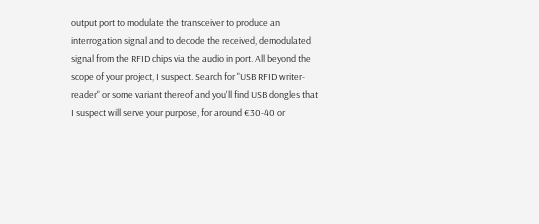output port to modulate the transceiver to produce an interrogation signal and to decode the received, demodulated signal from the RFID chips via the audio in port. All beyond the scope of your project, I suspect. Search for "USB RFID writer-reader" or some variant thereof and you'll find USB dongles that I suspect will serve your purpose, for around €30-40 or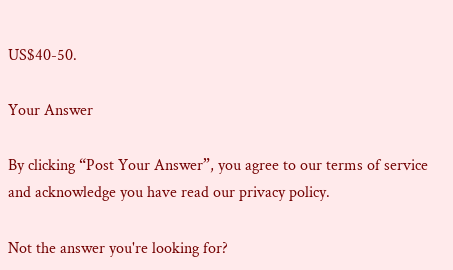US$40-50.

Your Answer

By clicking “Post Your Answer”, you agree to our terms of service and acknowledge you have read our privacy policy.

Not the answer you're looking for?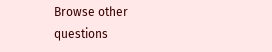Browse other questions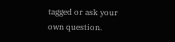tagged or ask your own question.